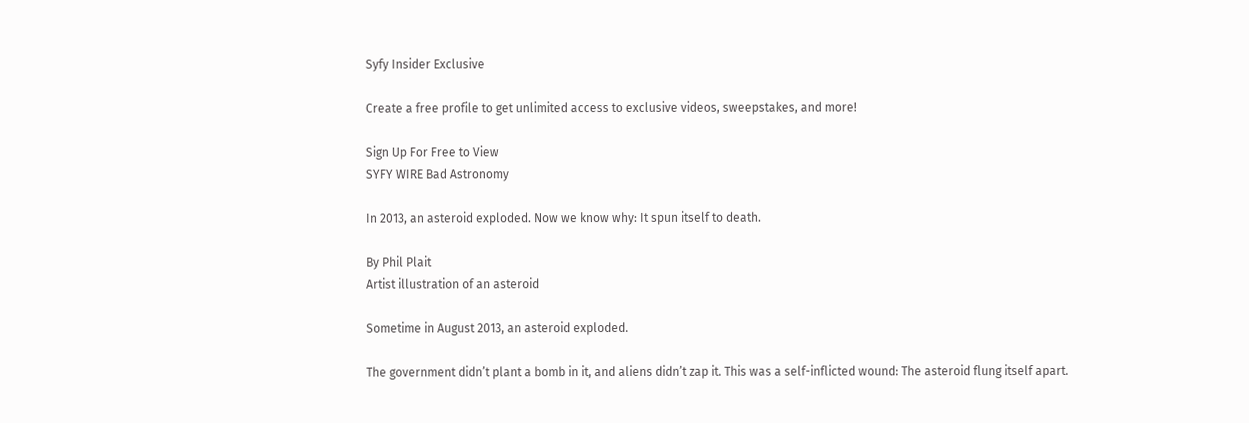Syfy Insider Exclusive

Create a free profile to get unlimited access to exclusive videos, sweepstakes, and more!

Sign Up For Free to View
SYFY WIRE Bad Astronomy

In 2013, an asteroid exploded. Now we know why: It spun itself to death.

By Phil Plait
Artist illustration of an asteroid

Sometime in August 2013, an asteroid exploded.

The government didn’t plant a bomb in it, and aliens didn’t zap it. This was a self-inflicted wound: The asteroid flung itself apart.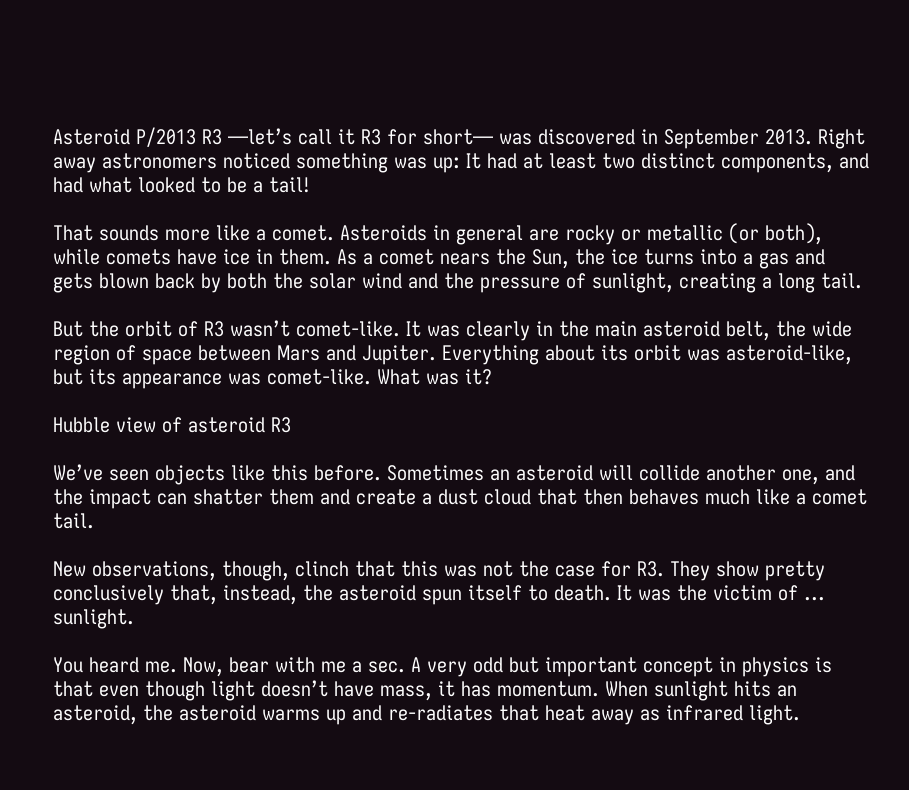Asteroid P/2013 R3 —let’s call it R3 for short— was discovered in September 2013. Right away astronomers noticed something was up: It had at least two distinct components, and had what looked to be a tail!

That sounds more like a comet. Asteroids in general are rocky or metallic (or both), while comets have ice in them. As a comet nears the Sun, the ice turns into a gas and gets blown back by both the solar wind and the pressure of sunlight, creating a long tail.

But the orbit of R3 wasn’t comet-like. It was clearly in the main asteroid belt, the wide region of space between Mars and Jupiter. Everything about its orbit was asteroid-like, but its appearance was comet-like. What was it?

Hubble view of asteroid R3

We’ve seen objects like this before. Sometimes an asteroid will collide another one, and the impact can shatter them and create a dust cloud that then behaves much like a comet tail.

New observations, though, clinch that this was not the case for R3. They show pretty conclusively that, instead, the asteroid spun itself to death. It was the victim of ... sunlight.

You heard me. Now, bear with me a sec. A very odd but important concept in physics is that even though light doesn’t have mass, it has momentum. When sunlight hits an asteroid, the asteroid warms up and re-radiates that heat away as infrared light.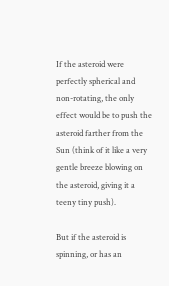If the asteroid were perfectly spherical and non-rotating, the only effect would be to push the asteroid farther from the Sun (think of it like a very gentle breeze blowing on the asteroid, giving it a teeny tiny push).

But if the asteroid is spinning, or has an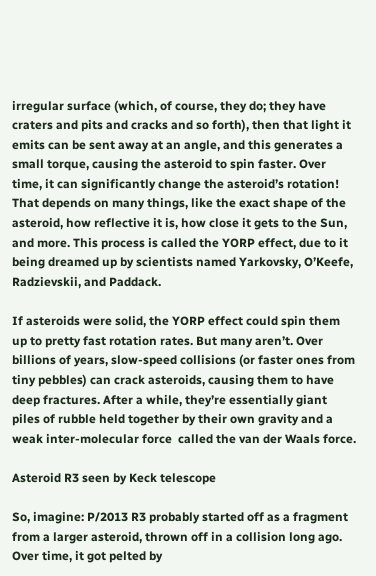irregular surface (which, of course, they do; they have craters and pits and cracks and so forth), then that light it emits can be sent away at an angle, and this generates a small torque, causing the asteroid to spin faster. Over time, it can significantly change the asteroid’s rotation! That depends on many things, like the exact shape of the asteroid, how reflective it is, how close it gets to the Sun, and more. This process is called the YORP effect, due to it being dreamed up by scientists named Yarkovsky, O’Keefe, Radzievskii, and Paddack.

If asteroids were solid, the YORP effect could spin them up to pretty fast rotation rates. But many aren’t. Over billions of years, slow-speed collisions (or faster ones from tiny pebbles) can crack asteroids, causing them to have deep fractures. After a while, they’re essentially giant piles of rubble held together by their own gravity and a weak inter-molecular force  called the van der Waals force.

Asteroid R3 seen by Keck telescope

So, imagine: P/2013 R3 probably started off as a fragment from a larger asteroid, thrown off in a collision long ago. Over time, it got pelted by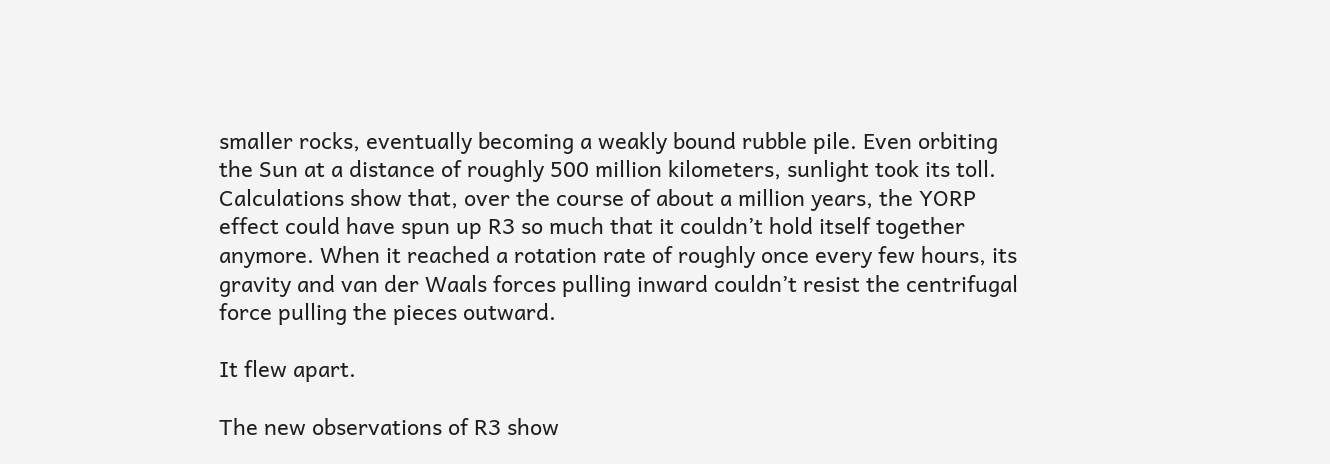smaller rocks, eventually becoming a weakly bound rubble pile. Even orbiting the Sun at a distance of roughly 500 million kilometers, sunlight took its toll. Calculations show that, over the course of about a million years, the YORP effect could have spun up R3 so much that it couldn’t hold itself together anymore. When it reached a rotation rate of roughly once every few hours, its gravity and van der Waals forces pulling inward couldn’t resist the centrifugal force pulling the pieces outward.

It flew apart.

The new observations of R3 show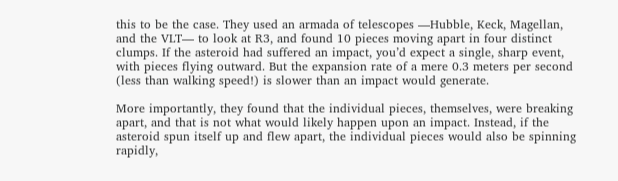this to be the case. They used an armada of telescopes —Hubble, Keck, Magellan, and the VLT— to look at R3, and found 10 pieces moving apart in four distinct clumps. If the asteroid had suffered an impact, you’d expect a single, sharp event, with pieces flying outward. But the expansion rate of a mere 0.3 meters per second (less than walking speed!) is slower than an impact would generate.

More importantly, they found that the individual pieces, themselves, were breaking apart, and that is not what would likely happen upon an impact. Instead, if the asteroid spun itself up and flew apart, the individual pieces would also be spinning rapidly,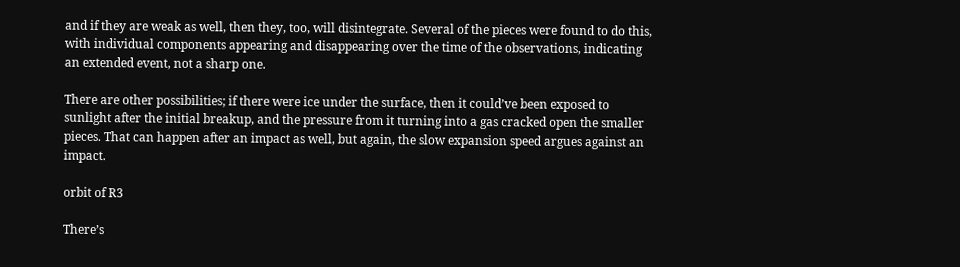and if they are weak as well, then they, too, will disintegrate. Several of the pieces were found to do this, with individual components appearing and disappearing over the time of the observations, indicating an extended event, not a sharp one.

There are other possibilities; if there were ice under the surface, then it could’ve been exposed to sunlight after the initial breakup, and the pressure from it turning into a gas cracked open the smaller pieces. That can happen after an impact as well, but again, the slow expansion speed argues against an impact.

orbit of R3

There’s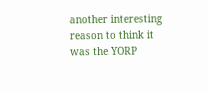another interesting reason to think it was the YORP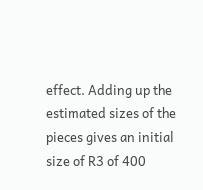effect. Adding up the estimated sizes of the pieces gives an initial size of R3 of 400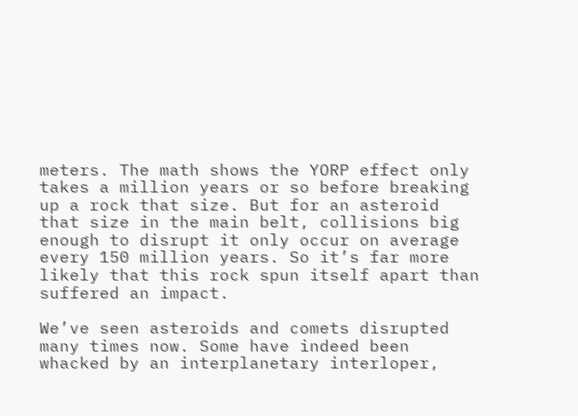meters. The math shows the YORP effect only takes a million years or so before breaking up a rock that size. But for an asteroid that size in the main belt, collisions big enough to disrupt it only occur on average every 150 million years. So it’s far more likely that this rock spun itself apart than suffered an impact.

We’ve seen asteroids and comets disrupted many times now. Some have indeed been whacked by an interplanetary interloper,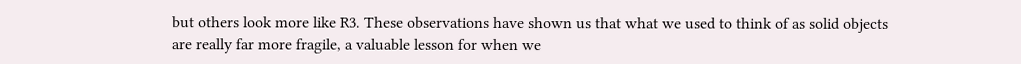but others look more like R3. These observations have shown us that what we used to think of as solid objects are really far more fragile, a valuable lesson for when we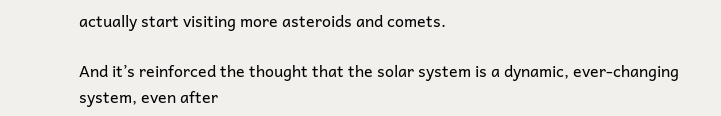actually start visiting more asteroids and comets.

And it’s reinforced the thought that the solar system is a dynamic, ever-changing system, even after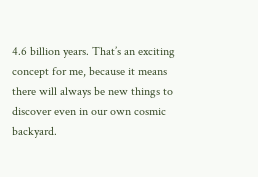4.6 billion years. That’s an exciting concept for me, because it means there will always be new things to discover even in our own cosmic backyard.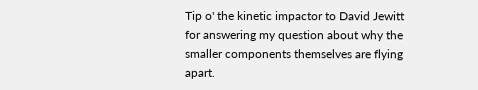Tip o' the kinetic impactor to David Jewitt for answering my question about why the smaller components themselves are flying apart.